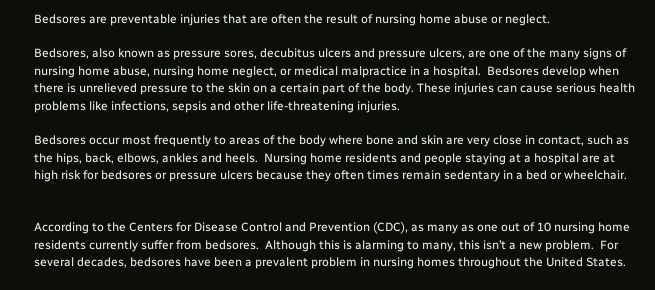Bedsores are preventable injuries that are often the result of nursing home abuse or neglect.

Bedsores, also known as pressure sores, decubitus ulcers and pressure ulcers, are one of the many signs of nursing home abuse, nursing home neglect, or medical malpractice in a hospital.  Bedsores develop when there is unrelieved pressure to the skin on a certain part of the body. These injuries can cause serious health problems like infections, sepsis and other life-threatening injuries.

Bedsores occur most frequently to areas of the body where bone and skin are very close in contact, such as the hips, back, elbows, ankles and heels.  Nursing home residents and people staying at a hospital are at high risk for bedsores or pressure ulcers because they often times remain sedentary in a bed or wheelchair.


According to the Centers for Disease Control and Prevention (CDC), as many as one out of 10 nursing home residents currently suffer from bedsores.  Although this is alarming to many, this isn’t a new problem.  For several decades, bedsores have been a prevalent problem in nursing homes throughout the United States.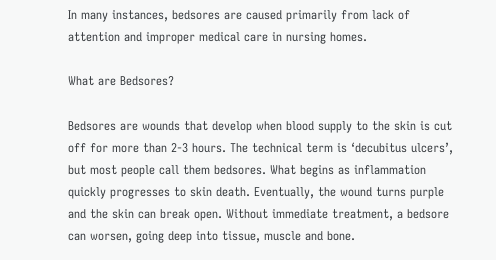In many instances, bedsores are caused primarily from lack of attention and improper medical care in nursing homes.

What are Bedsores?

Bedsores are wounds that develop when blood supply to the skin is cut off for more than 2-3 hours. The technical term is ‘decubitus ulcers’, but most people call them bedsores. What begins as inflammation quickly progresses to skin death. Eventually, the wound turns purple and the skin can break open. Without immediate treatment, a bedsore can worsen, going deep into tissue, muscle and bone.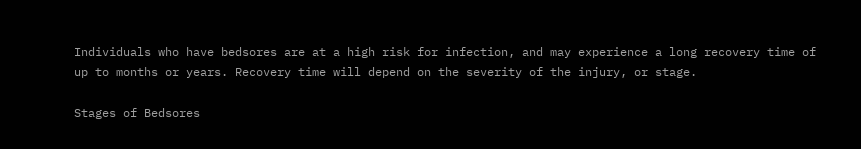Individuals who have bedsores are at a high risk for infection, and may experience a long recovery time of up to months or years. Recovery time will depend on the severity of the injury, or stage.

Stages of Bedsores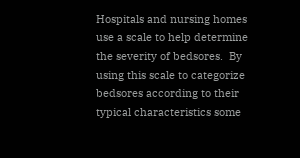Hospitals and nursing homes use a scale to help determine the severity of bedsores.  By using this scale to categorize bedsores according to their typical characteristics some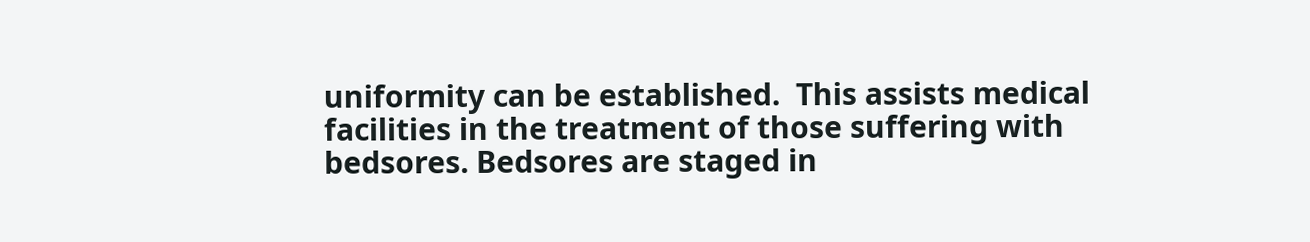uniformity can be established.  This assists medical facilities in the treatment of those suffering with bedsores. Bedsores are staged in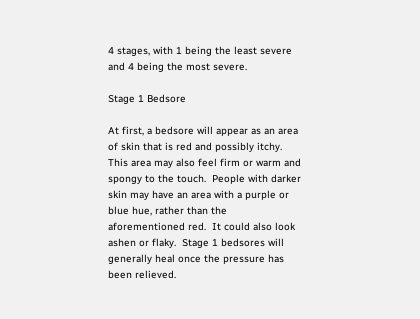4 stages, with 1 being the least severe and 4 being the most severe.

Stage 1 Bedsore

At first, a bedsore will appear as an area of skin that is red and possibly itchy.  This area may also feel firm or warm and spongy to the touch.  People with darker skin may have an area with a purple or blue hue, rather than the aforementioned red.  It could also look ashen or flaky.  Stage 1 bedsores will generally heal once the pressure has been relieved.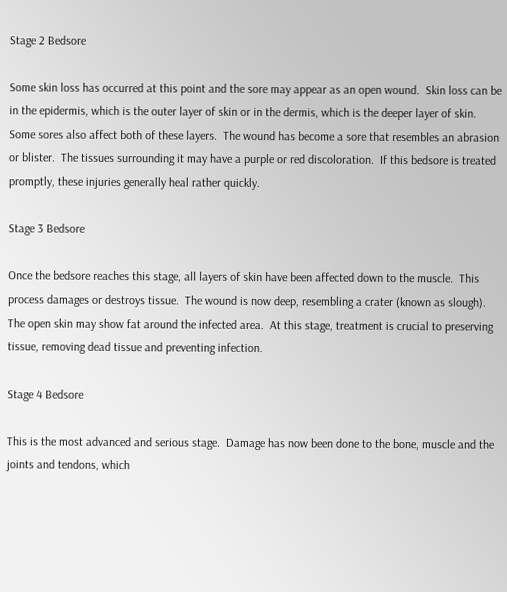Stage 2 Bedsore

Some skin loss has occurred at this point and the sore may appear as an open wound.  Skin loss can be in the epidermis, which is the outer layer of skin or in the dermis, which is the deeper layer of skin.  Some sores also affect both of these layers.  The wound has become a sore that resembles an abrasion or blister.  The tissues surrounding it may have a purple or red discoloration.  If this bedsore is treated promptly, these injuries generally heal rather quickly.

Stage 3 Bedsore

Once the bedsore reaches this stage, all layers of skin have been affected down to the muscle.  This process damages or destroys tissue.  The wound is now deep, resembling a crater (known as slough).  The open skin may show fat around the infected area.  At this stage, treatment is crucial to preserving tissue, removing dead tissue and preventing infection.

Stage 4 Bedsore

This is the most advanced and serious stage.  Damage has now been done to the bone, muscle and the joints and tendons, which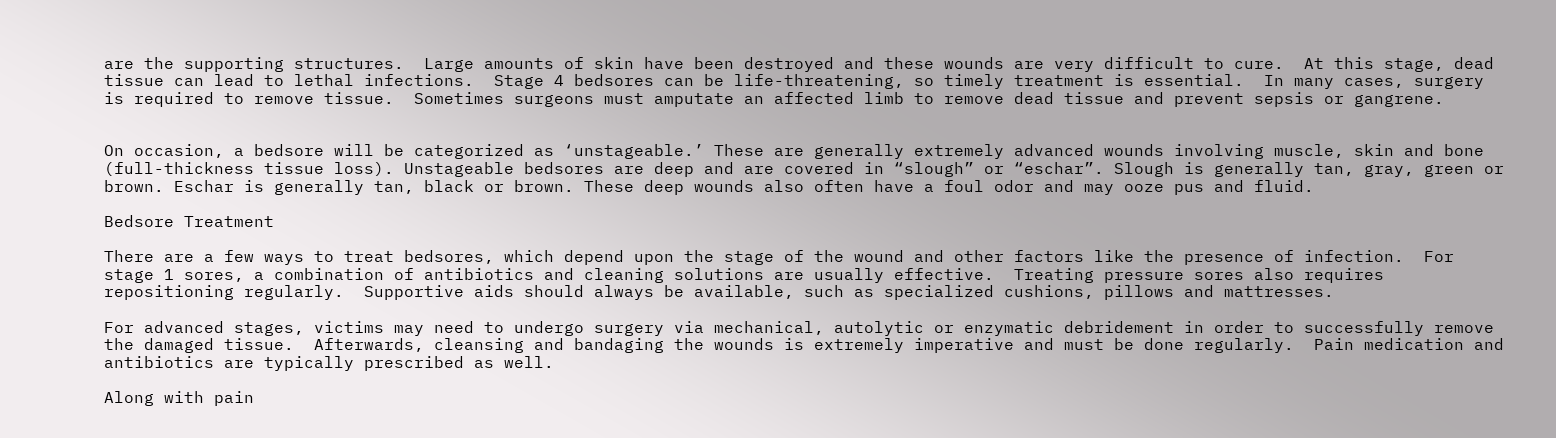are the supporting structures.  Large amounts of skin have been destroyed and these wounds are very difficult to cure.  At this stage, dead tissue can lead to lethal infections.  Stage 4 bedsores can be life-threatening, so timely treatment is essential.  In many cases, surgery is required to remove tissue.  Sometimes surgeons must amputate an affected limb to remove dead tissue and prevent sepsis or gangrene.


On occasion, a bedsore will be categorized as ‘unstageable.’ These are generally extremely advanced wounds involving muscle, skin and bone (full-thickness tissue loss). Unstageable bedsores are deep and are covered in “slough” or “eschar”. Slough is generally tan, gray, green or brown. Eschar is generally tan, black or brown. These deep wounds also often have a foul odor and may ooze pus and fluid.

Bedsore Treatment

There are a few ways to treat bedsores, which depend upon the stage of the wound and other factors like the presence of infection.  For stage 1 sores, a combination of antibiotics and cleaning solutions are usually effective.  Treating pressure sores also requires repositioning regularly.  Supportive aids should always be available, such as specialized cushions, pillows and mattresses.

For advanced stages, victims may need to undergo surgery via mechanical, autolytic or enzymatic debridement in order to successfully remove the damaged tissue.  Afterwards, cleansing and bandaging the wounds is extremely imperative and must be done regularly.  Pain medication and antibiotics are typically prescribed as well.

Along with pain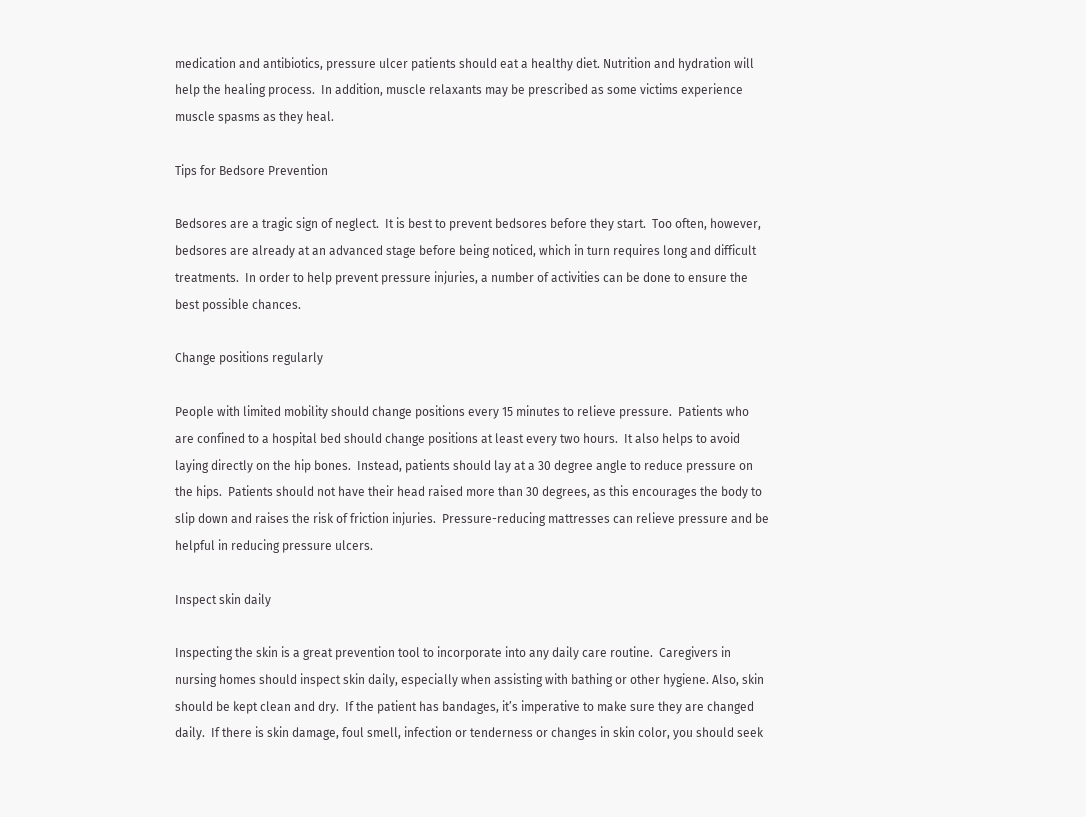medication and antibiotics, pressure ulcer patients should eat a healthy diet. Nutrition and hydration will help the healing process.  In addition, muscle relaxants may be prescribed as some victims experience muscle spasms as they heal.

Tips for Bedsore Prevention

Bedsores are a tragic sign of neglect.  It is best to prevent bedsores before they start.  Too often, however, bedsores are already at an advanced stage before being noticed, which in turn requires long and difficult treatments.  In order to help prevent pressure injuries, a number of activities can be done to ensure the best possible chances.

Change positions regularly

People with limited mobility should change positions every 15 minutes to relieve pressure.  Patients who are confined to a hospital bed should change positions at least every two hours.  It also helps to avoid laying directly on the hip bones.  Instead, patients should lay at a 30 degree angle to reduce pressure on the hips.  Patients should not have their head raised more than 30 degrees, as this encourages the body to slip down and raises the risk of friction injuries.  Pressure-reducing mattresses can relieve pressure and be helpful in reducing pressure ulcers.

Inspect skin daily

Inspecting the skin is a great prevention tool to incorporate into any daily care routine.  Caregivers in nursing homes should inspect skin daily, especially when assisting with bathing or other hygiene. Also, skin should be kept clean and dry.  If the patient has bandages, it’s imperative to make sure they are changed daily.  If there is skin damage, foul smell, infection or tenderness or changes in skin color, you should seek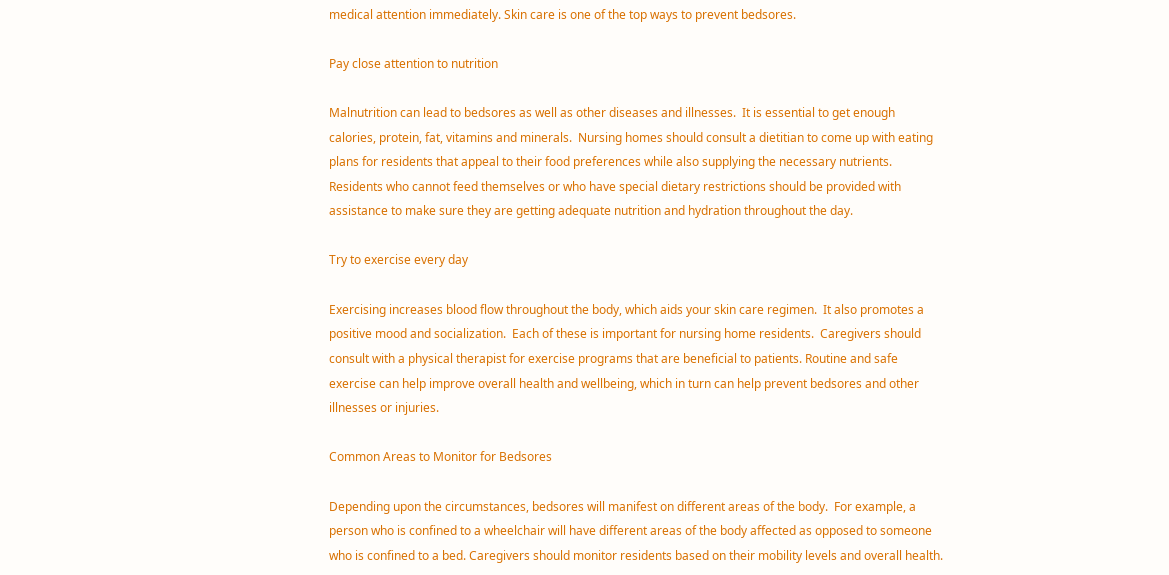medical attention immediately. Skin care is one of the top ways to prevent bedsores.

Pay close attention to nutrition

Malnutrition can lead to bedsores as well as other diseases and illnesses.  It is essential to get enough calories, protein, fat, vitamins and minerals.  Nursing homes should consult a dietitian to come up with eating plans for residents that appeal to their food preferences while also supplying the necessary nutrients. Residents who cannot feed themselves or who have special dietary restrictions should be provided with assistance to make sure they are getting adequate nutrition and hydration throughout the day.

Try to exercise every day

Exercising increases blood flow throughout the body, which aids your skin care regimen.  It also promotes a positive mood and socialization.  Each of these is important for nursing home residents.  Caregivers should consult with a physical therapist for exercise programs that are beneficial to patients. Routine and safe exercise can help improve overall health and wellbeing, which in turn can help prevent bedsores and other illnesses or injuries.

Common Areas to Monitor for Bedsores

Depending upon the circumstances, bedsores will manifest on different areas of the body.  For example, a person who is confined to a wheelchair will have different areas of the body affected as opposed to someone who is confined to a bed. Caregivers should monitor residents based on their mobility levels and overall health.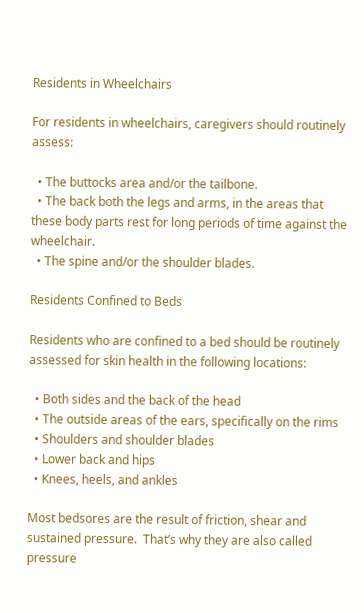Residents in Wheelchairs

For residents in wheelchairs, caregivers should routinely assess:

  • The buttocks area and/or the tailbone.
  • The back both the legs and arms, in the areas that these body parts rest for long periods of time against the wheelchair.
  • The spine and/or the shoulder blades.

Residents Confined to Beds

Residents who are confined to a bed should be routinely assessed for skin health in the following locations:

  • Both sides and the back of the head
  • The outside areas of the ears, specifically on the rims
  • Shoulders and shoulder blades
  • Lower back and hips
  • Knees, heels, and ankles

Most bedsores are the result of friction, shear and sustained pressure.  That’s why they are also called pressure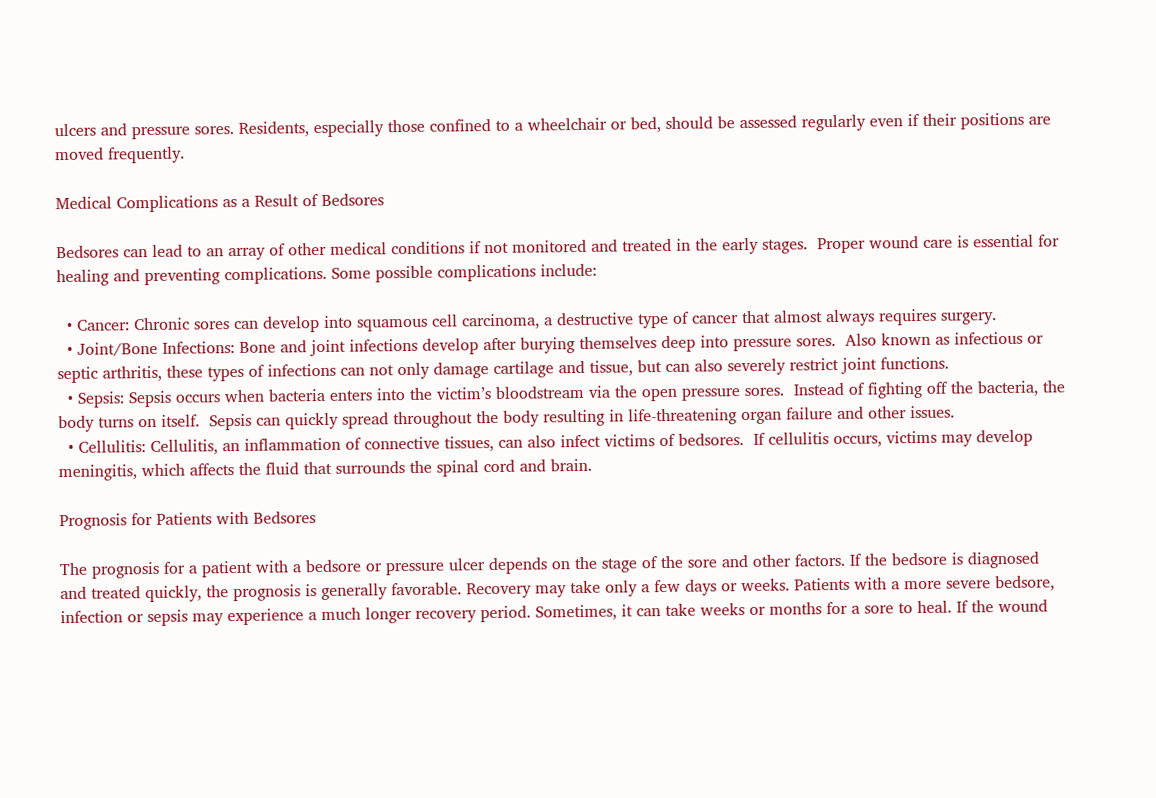ulcers and pressure sores. Residents, especially those confined to a wheelchair or bed, should be assessed regularly even if their positions are moved frequently.

Medical Complications as a Result of Bedsores

Bedsores can lead to an array of other medical conditions if not monitored and treated in the early stages.  Proper wound care is essential for healing and preventing complications. Some possible complications include:

  • Cancer: Chronic sores can develop into squamous cell carcinoma, a destructive type of cancer that almost always requires surgery.
  • Joint/Bone Infections: Bone and joint infections develop after burying themselves deep into pressure sores.  Also known as infectious or septic arthritis, these types of infections can not only damage cartilage and tissue, but can also severely restrict joint functions.
  • Sepsis: Sepsis occurs when bacteria enters into the victim’s bloodstream via the open pressure sores.  Instead of fighting off the bacteria, the body turns on itself.  Sepsis can quickly spread throughout the body resulting in life-threatening organ failure and other issues.
  • Cellulitis: Cellulitis, an inflammation of connective tissues, can also infect victims of bedsores.  If cellulitis occurs, victims may develop meningitis, which affects the fluid that surrounds the spinal cord and brain.

Prognosis for Patients with Bedsores

The prognosis for a patient with a bedsore or pressure ulcer depends on the stage of the sore and other factors. If the bedsore is diagnosed and treated quickly, the prognosis is generally favorable. Recovery may take only a few days or weeks. Patients with a more severe bedsore, infection or sepsis may experience a much longer recovery period. Sometimes, it can take weeks or months for a sore to heal. If the wound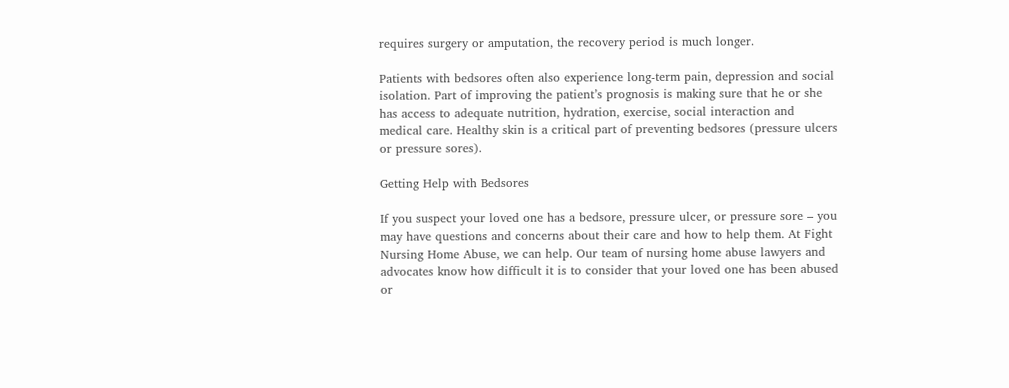requires surgery or amputation, the recovery period is much longer.

Patients with bedsores often also experience long-term pain, depression and social isolation. Part of improving the patient’s prognosis is making sure that he or she has access to adequate nutrition, hydration, exercise, social interaction and medical care. Healthy skin is a critical part of preventing bedsores (pressure ulcers or pressure sores).

Getting Help with Bedsores

If you suspect your loved one has a bedsore, pressure ulcer, or pressure sore – you may have questions and concerns about their care and how to help them. At Fight Nursing Home Abuse, we can help. Our team of nursing home abuse lawyers and advocates know how difficult it is to consider that your loved one has been abused or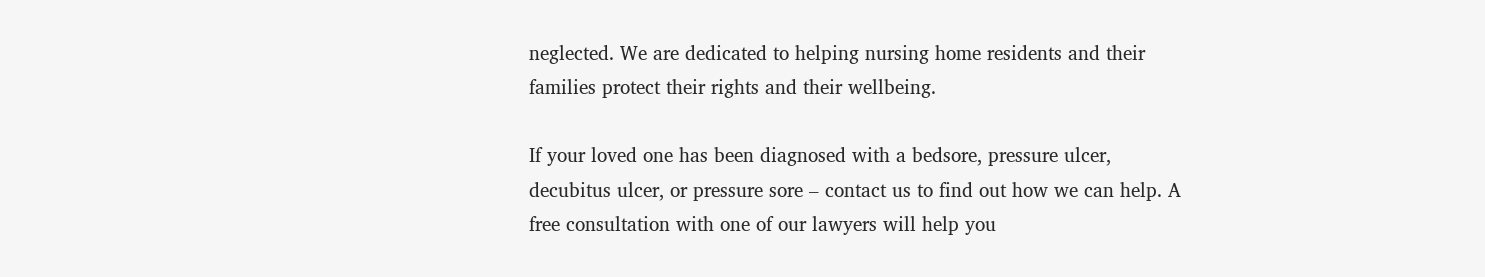neglected. We are dedicated to helping nursing home residents and their families protect their rights and their wellbeing.

If your loved one has been diagnosed with a bedsore, pressure ulcer, decubitus ulcer, or pressure sore – contact us to find out how we can help. A free consultation with one of our lawyers will help you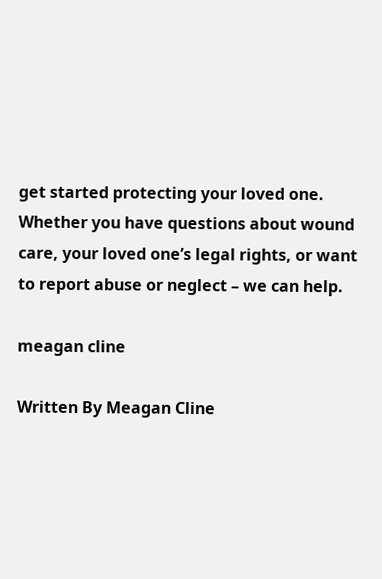get started protecting your loved one. Whether you have questions about wound care, your loved one’s legal rights, or want to report abuse or neglect – we can help.

meagan cline

Written By Meagan Cline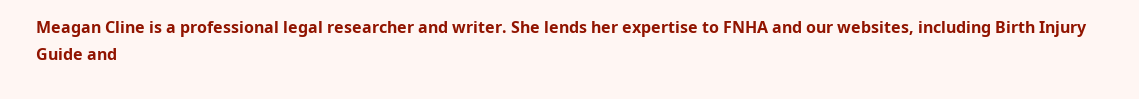Meagan Cline is a professional legal researcher and writer. She lends her expertise to FNHA and our websites, including Birth Injury Guide and